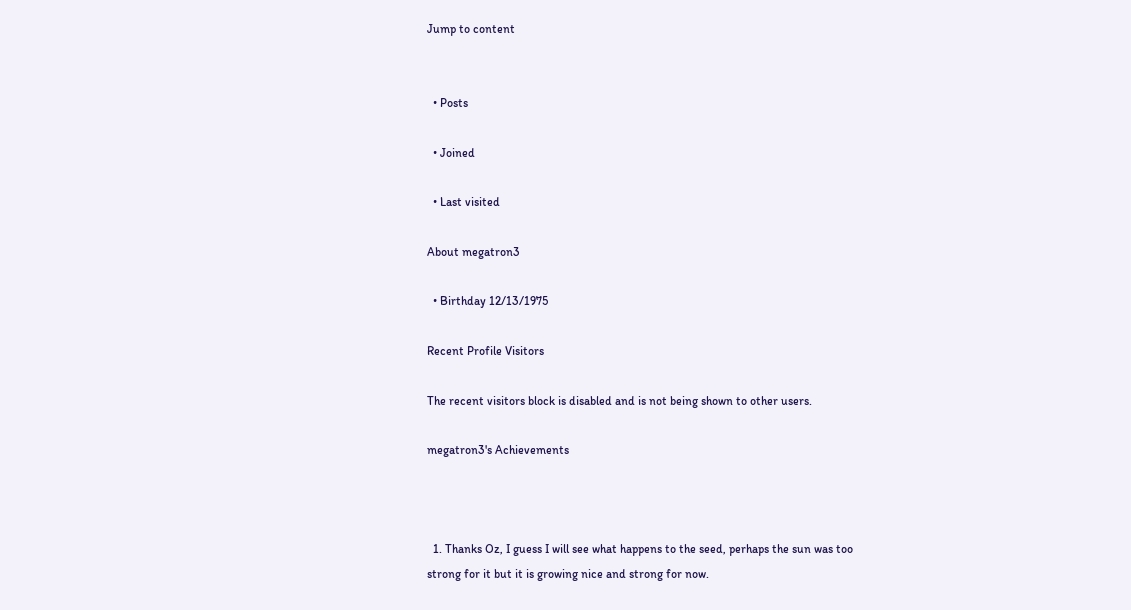Jump to content


  • Posts

  • Joined

  • Last visited

About megatron3

  • Birthday 12/13/1975

Recent Profile Visitors

The recent visitors block is disabled and is not being shown to other users.

megatron3's Achievements



  1. Thanks Oz, I guess I will see what happens to the seed, perhaps the sun was too strong for it but it is growing nice and strong for now.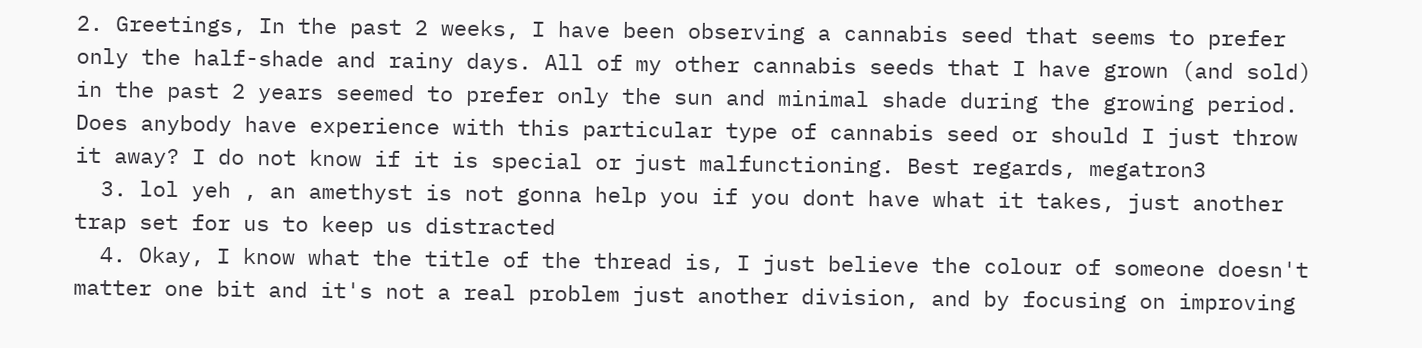2. Greetings, In the past 2 weeks, I have been observing a cannabis seed that seems to prefer only the half-shade and rainy days. All of my other cannabis seeds that I have grown (and sold) in the past 2 years seemed to prefer only the sun and minimal shade during the growing period. Does anybody have experience with this particular type of cannabis seed or should I just throw it away? I do not know if it is special or just malfunctioning. Best regards, megatron3
  3. lol yeh , an amethyst is not gonna help you if you dont have what it takes, just another trap set for us to keep us distracted
  4. Okay, I know what the title of the thread is, I just believe the colour of someone doesn't matter one bit and it's not a real problem just another division, and by focusing on improving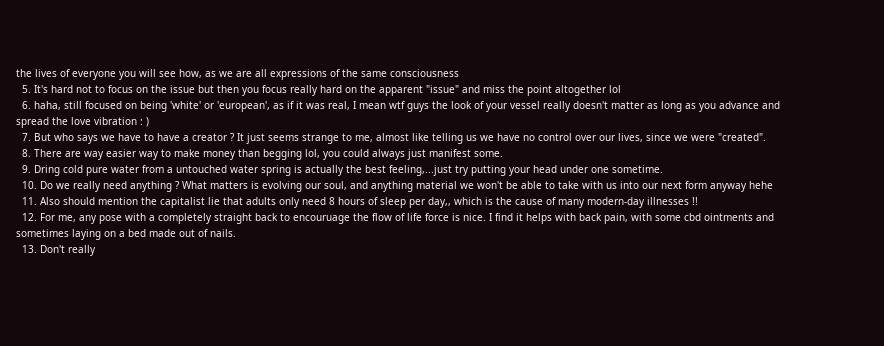the lives of everyone you will see how, as we are all expressions of the same consciousness
  5. It's hard not to focus on the issue but then you focus really hard on the apparent "issue" and miss the point altogether lol
  6. haha, still focused on being 'white' or 'european', as if it was real, I mean wtf guys the look of your vessel really doesn't matter as long as you advance and spread the love vibration : )
  7. But who says we have to have a creator ? It just seems strange to me, almost like telling us we have no control over our lives, since we were "created".
  8. There are way easier way to make money than begging lol, you could always just manifest some.
  9. Dring cold pure water from a untouched water spring is actually the best feeling,...just try putting your head under one sometime.
  10. Do we really need anything ? What matters is evolving our soul, and anything material we won't be able to take with us into our next form anyway hehe
  11. Also should mention the capitalist lie that adults only need 8 hours of sleep per day,, which is the cause of many modern-day illnesses !!
  12. For me, any pose with a completely straight back to encouruage the flow of life force is nice. I find it helps with back pain, with some cbd ointments and sometimes laying on a bed made out of nails.
  13. Don't really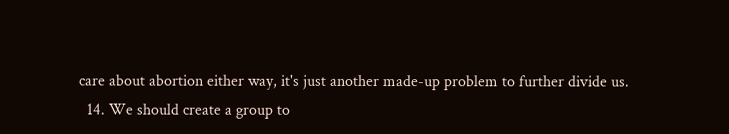care about abortion either way, it's just another made-up problem to further divide us.
  14. We should create a group to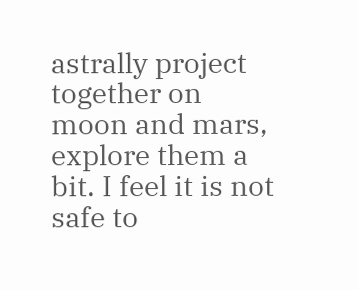astrally project together on moon and mars, explore them a bit. I feel it is not safe to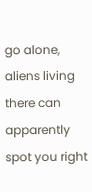go alone, aliens living there can apparently spot you right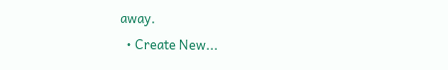away.
  • Create New...